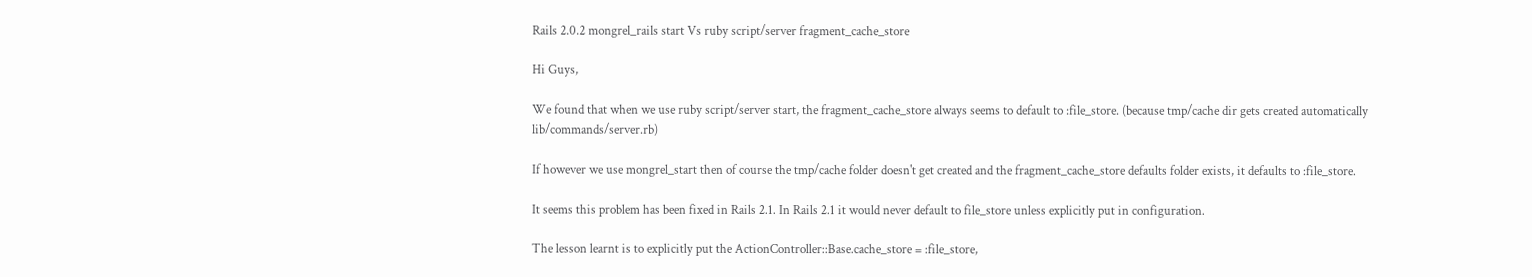Rails 2.0.2 mongrel_rails start Vs ruby script/server fragment_cache_store

Hi Guys,

We found that when we use ruby script/server start, the fragment_cache_store always seems to default to :file_store. (because tmp/cache dir gets created automatically lib/commands/server.rb)

If however we use mongrel_start then of course the tmp/cache folder doesn't get created and the fragment_cache_store defaults folder exists, it defaults to :file_store.

It seems this problem has been fixed in Rails 2.1. In Rails 2.1 it would never default to file_store unless explicitly put in configuration.

The lesson learnt is to explicitly put the ActionController::Base.cache_store = :file_store,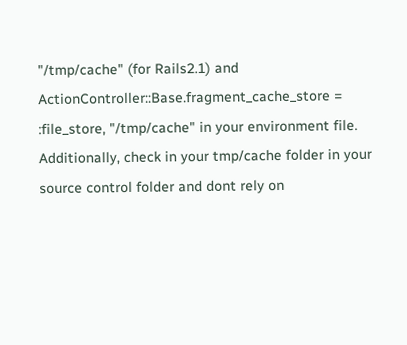"/tmp/cache" (for Rails2.1) and ActionController::Base.fragment_cache_store = :file_store, "/tmp/cache" in your environment file. Additionally, check in your tmp/cache folder in your source control folder and dont rely on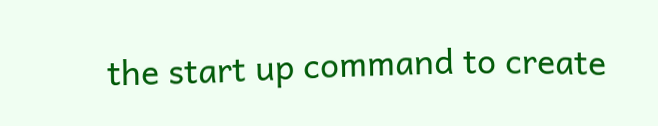the start up command to create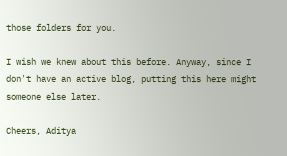those folders for you.

I wish we knew about this before. Anyway, since I don't have an active blog, putting this here might someone else later.

Cheers, Aditya